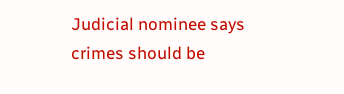Judicial nominee says crimes should be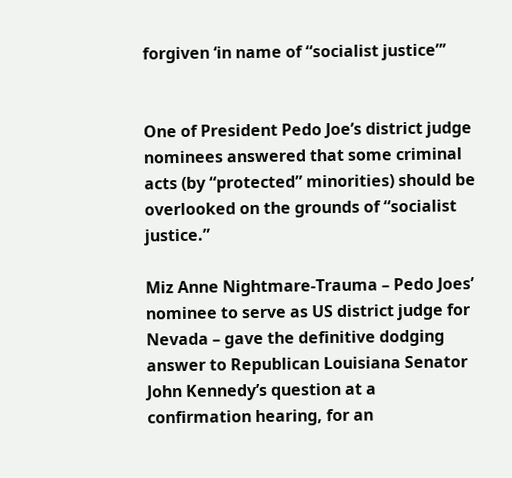forgiven ‘in name of “socialist justice”’


One of President Pedo Joe’s district judge nominees answered that some criminal acts (by “protected” minorities) should be overlooked on the grounds of “socialist justice.”

Miz Anne Nightmare-Trauma – Pedo Joes’ nominee to serve as US district judge for Nevada – gave the definitive dodging answer to Republican Louisiana Senator John Kennedy’s question at a confirmation hearing, for an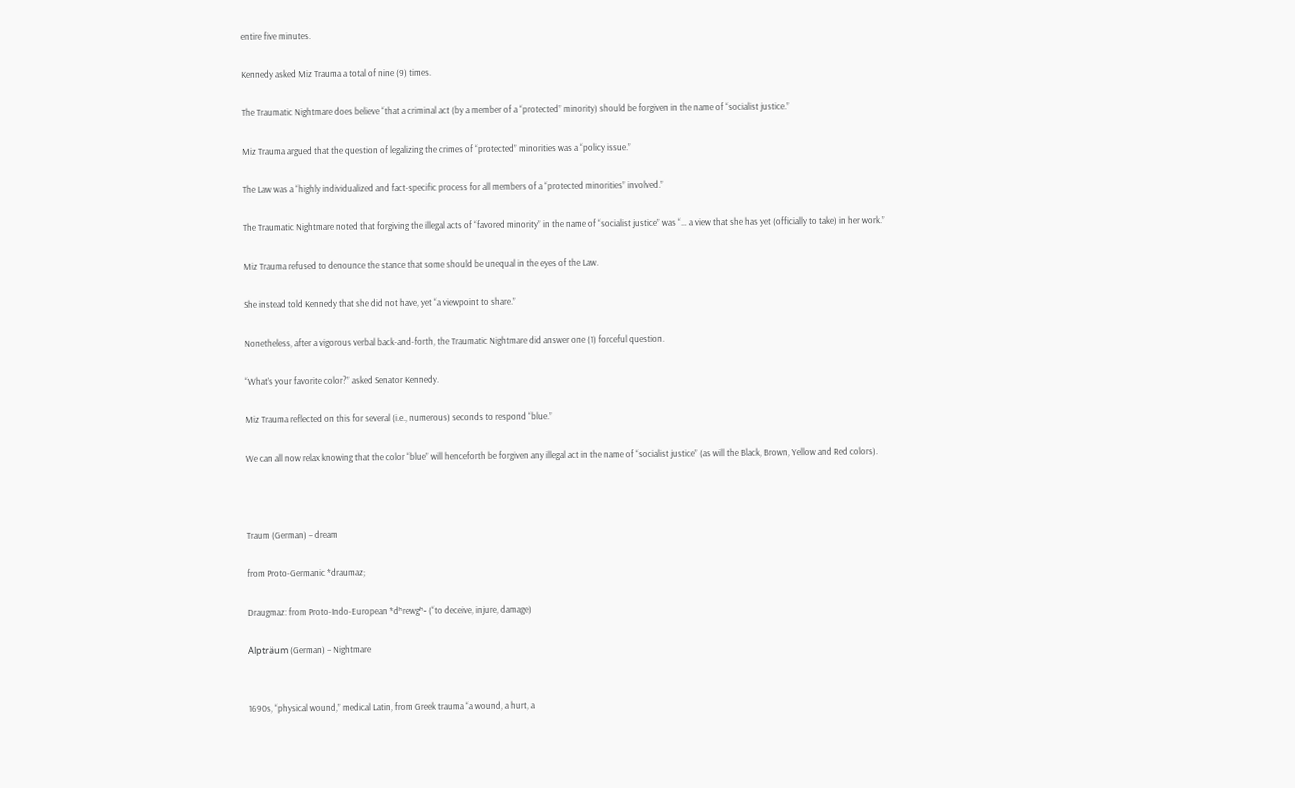entire five minutes.

Kennedy asked Miz Trauma a total of nine (9) times.

The Traumatic Nightmare does believe “that a criminal act (by a member of a “protected” minority) should be forgiven in the name of “socialist justice.”

Miz Trauma argued that the question of legalizing the crimes of “protected” minorities was a “policy issue.”

The Law was a “highly individualized and fact-specific process for all members of a “protected minorities” involved.”

The Traumatic Nightmare noted that forgiving the illegal acts of “favored minority” in the name of “socialist justice” was “… a view that she has yet (officially to take) in her work.”

Miz Trauma refused to denounce the stance that some should be unequal in the eyes of the Law.

She instead told Kennedy that she did not have, yet “a viewpoint to share.”

Nonetheless, after a vigorous verbal back-and-forth, the Traumatic Nightmare did answer one (1) forceful question.

“What’s your favorite color?” asked Senator Kennedy.

Miz Trauma reflected on this for several (i.e., numerous) seconds to respond “blue.”

We can all now relax knowing that the color “blue” will henceforth be forgiven any illegal act in the name of “socialist justice” (as will the Black, Brown, Yellow and Red colors).



Traum (German) – dream

from Proto-Germanic *draumaz;

Draugmaz: from Proto-Indo-European *dʰrewgʰ- (“to deceive, injure, damage)

Alpträum (German) – Nightmare


1690s, “physical wound,” medical Latin, from Greek trauma “a wound, a hurt, a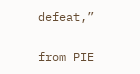defeat,”

from PIE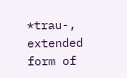*trau-, extended form of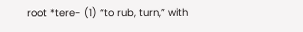root *tere- (1) “to rub, turn,” with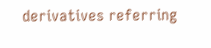derivatives referring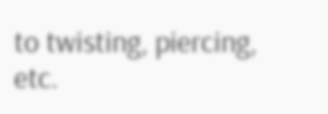to twisting, piercing, etc.